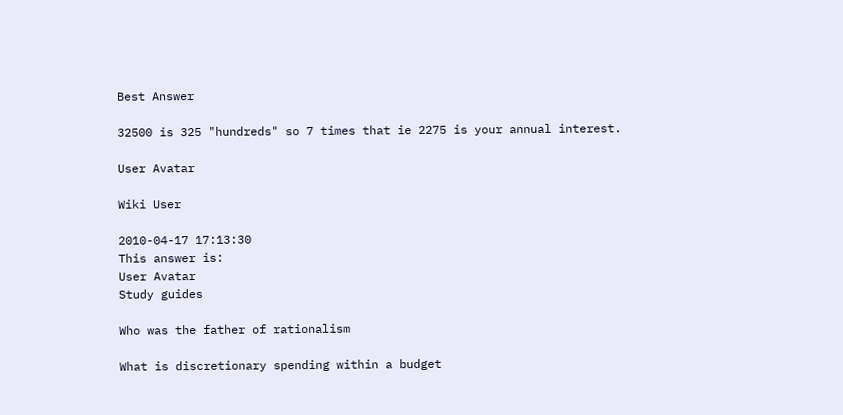Best Answer

32500 is 325 "hundreds" so 7 times that ie 2275 is your annual interest.

User Avatar

Wiki User

2010-04-17 17:13:30
This answer is:
User Avatar
Study guides

Who was the father of rationalism

What is discretionary spending within a budget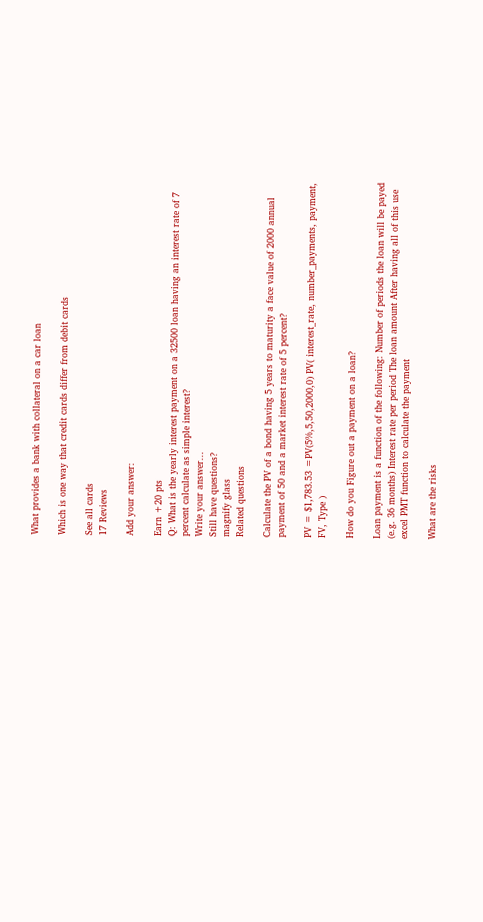What provides a bank with collateral on a car loan

Which is one way that credit cards differ from debit cards

See all cards
17 Reviews

Add your answer:

Earn +20 pts
Q: What is the yearly interest payment on a 32500 loan having an interest rate of 7 percent calculate as simple interest?
Write your answer...
Still have questions?
magnify glass
Related questions

Calculate the PV of a bond having 5 years to maturity a face value of 2000 annual payment of 50 and a market interest rate of 5 percent?

PV = $1,783.53 =PV(5%,5,50,2000,0) PV( interest_rate, number_payments, payment, FV, Type )

How do you Figure out a payment on a loan?

Loan payment is a function of the following: Number of periods the loan will be payed (e.g. 36 months) Interest rate per period The loan amount After having all of this use excel PMT function to calculate the payment

What are the risks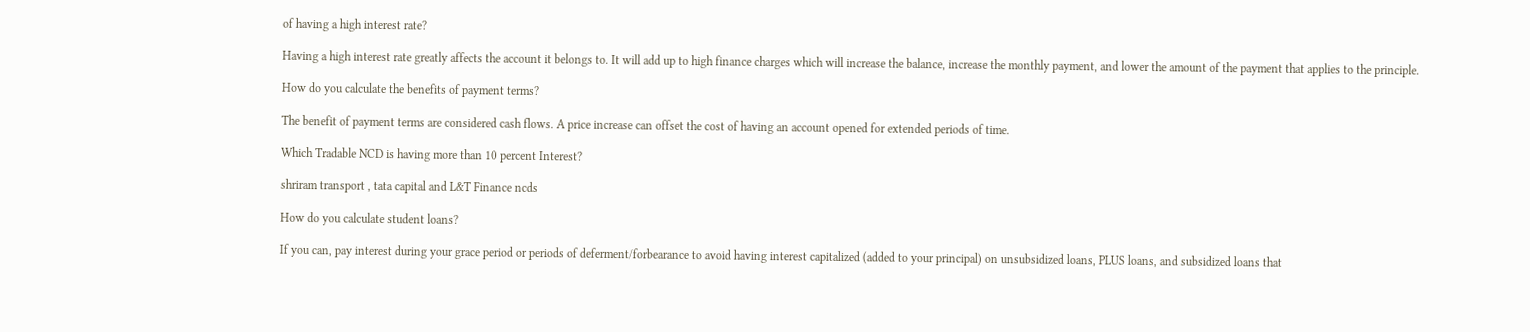of having a high interest rate?

Having a high interest rate greatly affects the account it belongs to. It will add up to high finance charges which will increase the balance, increase the monthly payment, and lower the amount of the payment that applies to the principle.

How do you calculate the benefits of payment terms?

The benefit of payment terms are considered cash flows. A price increase can offset the cost of having an account opened for extended periods of time.

Which Tradable NCD is having more than 10 percent Interest?

shriram transport , tata capital and L&T Finance ncds

How do you calculate student loans?

If you can, pay interest during your grace period or periods of deferment/forbearance to avoid having interest capitalized (added to your principal) on unsubsidized loans, PLUS loans, and subsidized loans that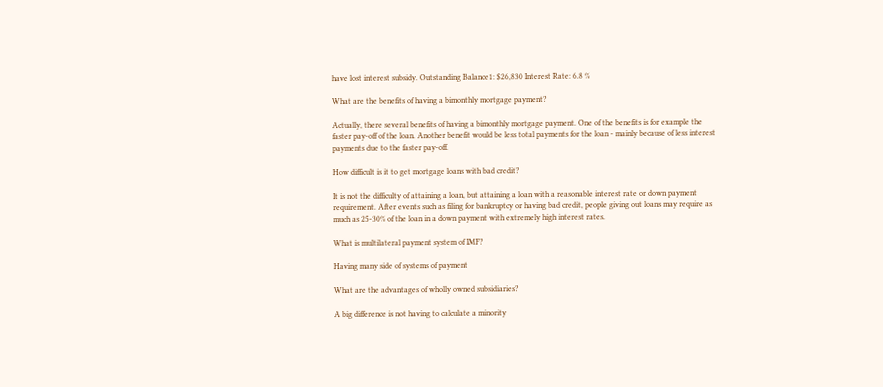have lost interest subsidy. Outstanding Balance1: $26,830 Interest Rate: 6.8 %

What are the benefits of having a bimonthly mortgage payment?

Actually, there several benefits of having a bimonthly mortgage payment. One of the benefits is for example the faster pay-off of the loan. Another benefit would be less total payments for the loan - mainly because of less interest payments due to the faster pay-off.

How difficult is it to get mortgage loans with bad credit?

It is not the difficulty of attaining a loan, but attaining a loan with a reasonable interest rate or down payment requirement. After events such as filing for bankruptcy or having bad credit, people giving out loans may require as much as 25-30% of the loan in a down payment with extremely high interest rates.

What is multilateral payment system of IMF?

Having many side of systems of payment

What are the advantages of wholly owned subsidiaries?

A big difference is not having to calculate a minority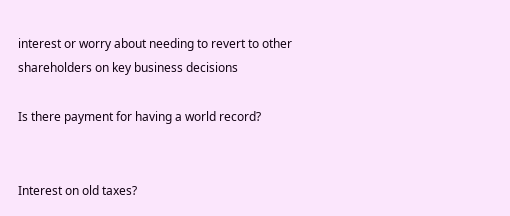interest or worry about needing to revert to other shareholders on key business decisions

Is there payment for having a world record?


Interest on old taxes?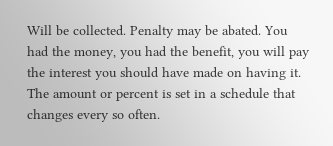Will be collected. Penalty may be abated. You had the money, you had the benefit, you will pay the interest you should have made on having it. The amount or percent is set in a schedule that changes every so often.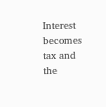Interest becomes tax and the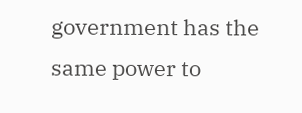government has the same power to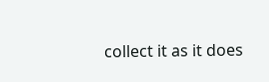collect it as it does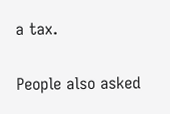a tax.

People also asked